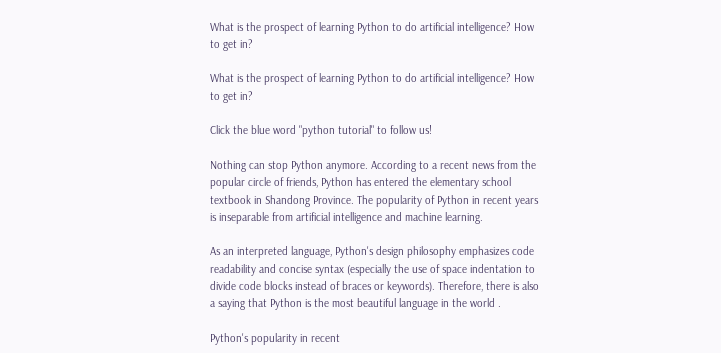What is the prospect of learning Python to do artificial intelligence? How to get in?

What is the prospect of learning Python to do artificial intelligence? How to get in?

Click the blue word "python tutorial" to follow us!

Nothing can stop Python anymore. According to a recent news from the popular circle of friends, Python has entered the elementary school textbook in Shandong Province. The popularity of Python in recent years is inseparable from artificial intelligence and machine learning.

As an interpreted language, Python's design philosophy emphasizes code readability and concise syntax (especially the use of space indentation to divide code blocks instead of braces or keywords). Therefore, there is also a saying that Python is the most beautiful language in the world .

Python's popularity in recent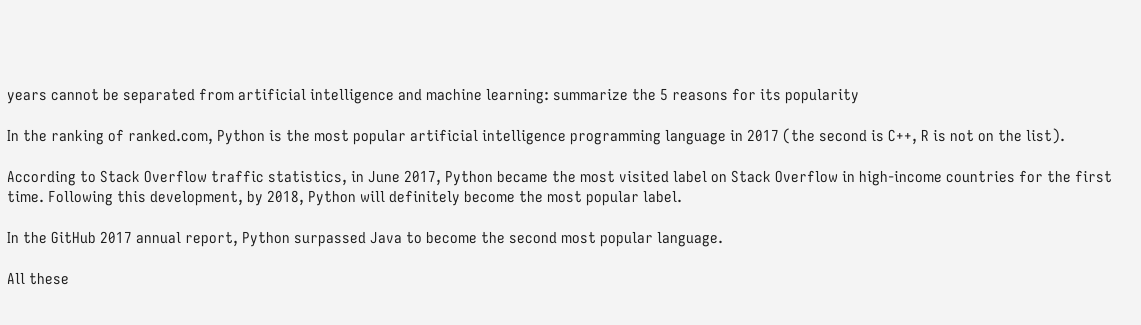years cannot be separated from artificial intelligence and machine learning: summarize the 5 reasons for its popularity

In the ranking of ranked.com, Python is the most popular artificial intelligence programming language in 2017 (the second is C++, R is not on the list).

According to Stack Overflow traffic statistics, in June 2017, Python became the most visited label on Stack Overflow in high-income countries for the first time. Following this development, by 2018, Python will definitely become the most popular label.

In the GitHub 2017 annual report, Python surpassed Java to become the second most popular language.

All these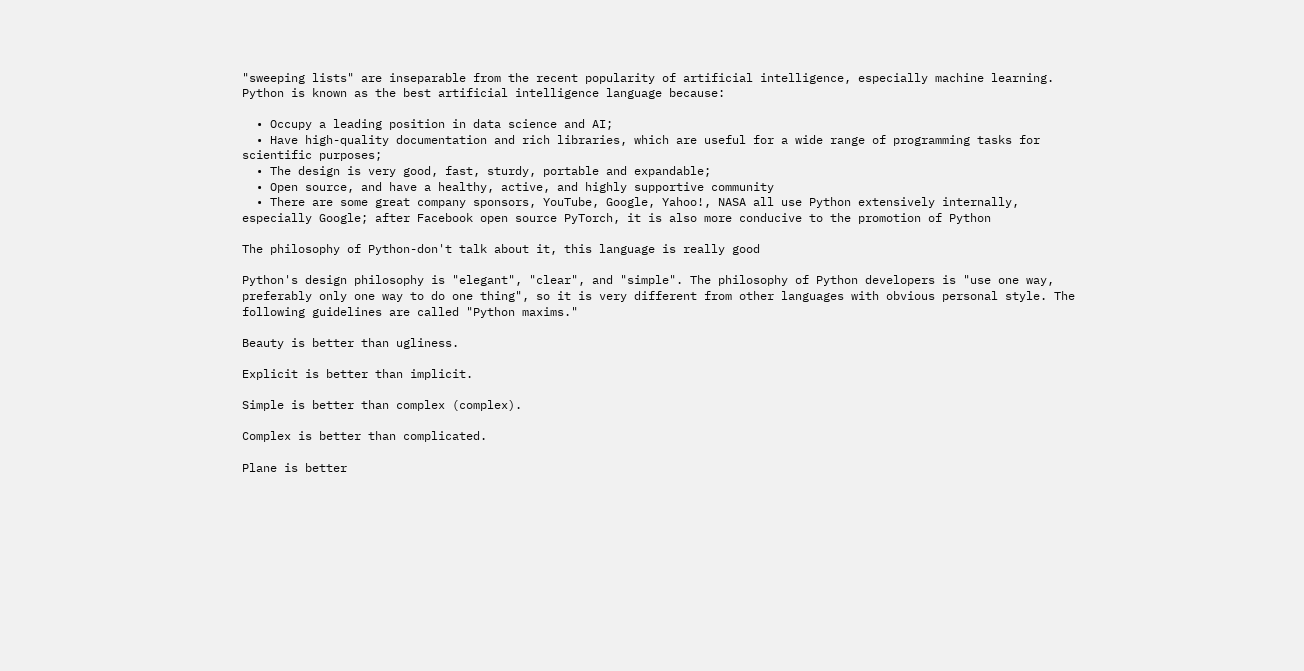"sweeping lists" are inseparable from the recent popularity of artificial intelligence, especially machine learning. Python is known as the best artificial intelligence language because:

  • Occupy a leading position in data science and AI;
  • Have high-quality documentation and rich libraries, which are useful for a wide range of programming tasks for scientific purposes;
  • The design is very good, fast, sturdy, portable and expandable;
  • Open source, and have a healthy, active, and highly supportive community
  • There are some great company sponsors, YouTube, Google, Yahoo!, NASA all use Python extensively internally, especially Google; after Facebook open source PyTorch, it is also more conducive to the promotion of Python

The philosophy of Python-don't talk about it, this language is really good

Python's design philosophy is "elegant", "clear", and "simple". The philosophy of Python developers is "use one way, preferably only one way to do one thing", so it is very different from other languages with obvious personal style. The following guidelines are called "Python maxims."

Beauty is better than ugliness.

Explicit is better than implicit.

Simple is better than complex (complex).

Complex is better than complicated.

Plane is better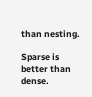than nesting.

Sparse is better than dense.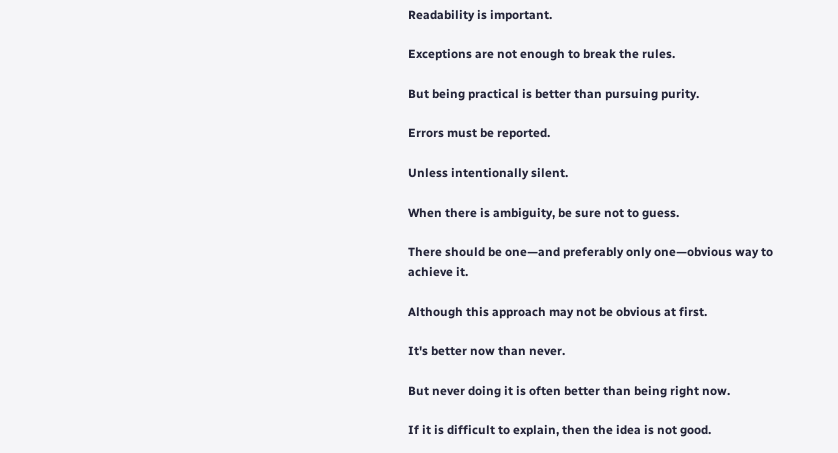Readability is important.

Exceptions are not enough to break the rules.

But being practical is better than pursuing purity.

Errors must be reported.

Unless intentionally silent.

When there is ambiguity, be sure not to guess.

There should be one—and preferably only one—obvious way to achieve it.

Although this approach may not be obvious at first.

It's better now than never.

But never doing it is often better than being right now.

If it is difficult to explain, then the idea is not good.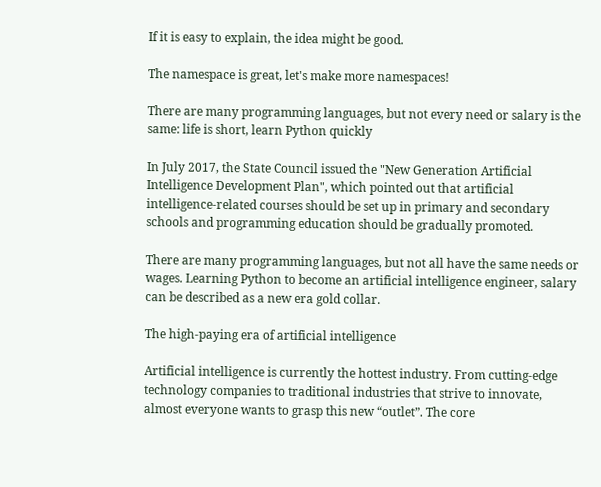If it is easy to explain, the idea might be good.

The namespace is great, let's make more namespaces!

There are many programming languages, but not every need or salary is the same: life is short, learn Python quickly

In July 2017, the State Council issued the "New Generation Artificial Intelligence Development Plan", which pointed out that artificial intelligence-related courses should be set up in primary and secondary schools and programming education should be gradually promoted.

There are many programming languages, but not all have the same needs or wages. Learning Python to become an artificial intelligence engineer, salary can be described as a new era gold collar.

The high-paying era of artificial intelligence

Artificial intelligence is currently the hottest industry. From cutting-edge technology companies to traditional industries that strive to innovate, almost everyone wants to grasp this new “outlet”. The core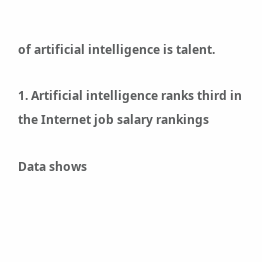of artificial intelligence is talent.

1. Artificial intelligence ranks third in the Internet job salary rankings

Data shows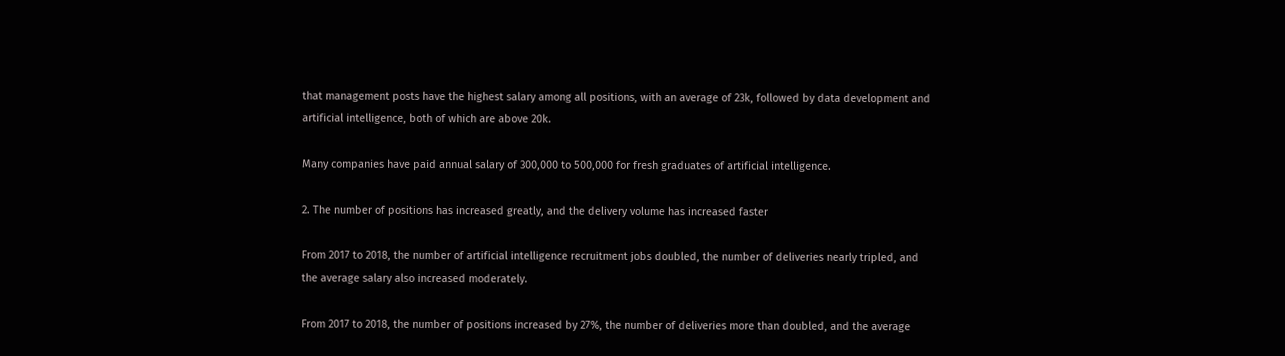that management posts have the highest salary among all positions, with an average of 23k, followed by data development and artificial intelligence, both of which are above 20k.

Many companies have paid annual salary of 300,000 to 500,000 for fresh graduates of artificial intelligence.

2. The number of positions has increased greatly, and the delivery volume has increased faster

From 2017 to 2018, the number of artificial intelligence recruitment jobs doubled, the number of deliveries nearly tripled, and the average salary also increased moderately.

From 2017 to 2018, the number of positions increased by 27%, the number of deliveries more than doubled, and the average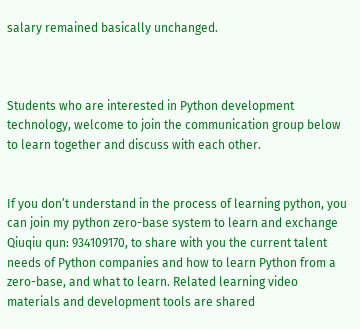salary remained basically unchanged.



Students who are interested in Python development technology, welcome to join the communication group below to learn together and discuss with each other.


If you don’t understand in the process of learning python, you can join my python zero-base system to learn and exchange Qiuqiu qun: 934109170, to share with you the current talent needs of Python companies and how to learn Python from a zero-base, and what to learn. Related learning video materials and development tools are shared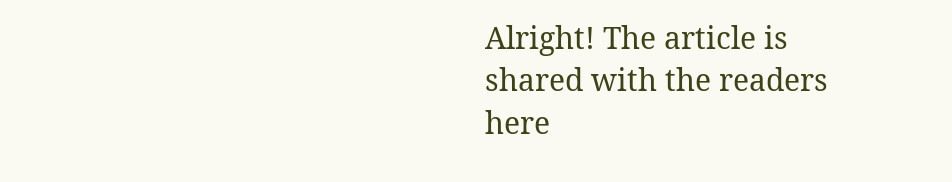Alright! The article is shared with the readers here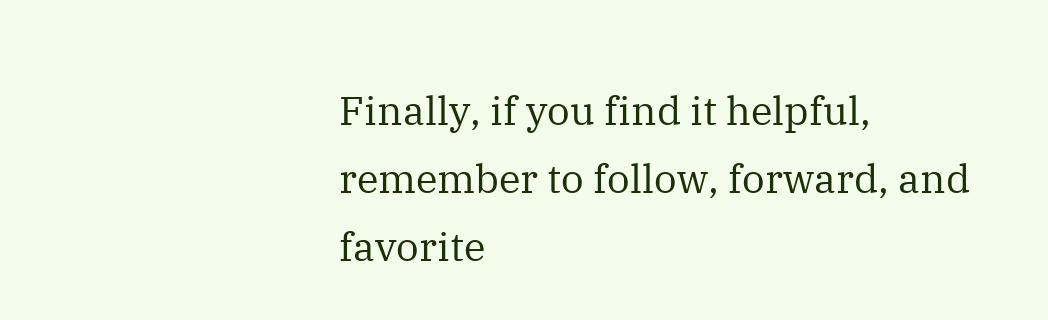Finally, if you find it helpful, remember to follow, forward, and favorite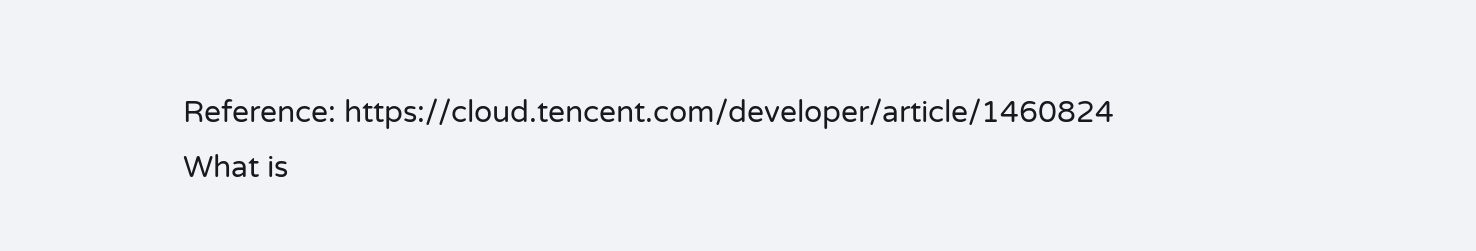Reference: https://cloud.tencent.com/developer/article/1460824 What is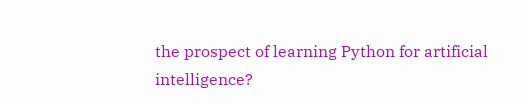the prospect of learning Python for artificial intelligence?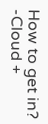How to get in? -Cloud +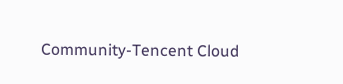Community-Tencent Cloud